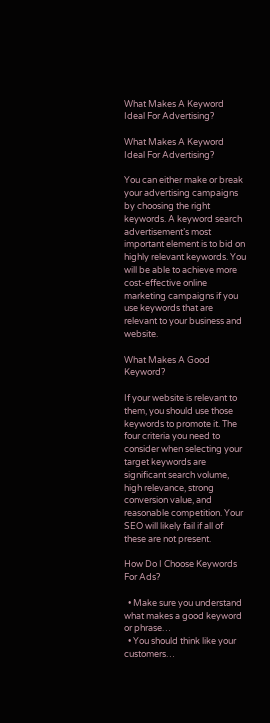What Makes A Keyword Ideal For Advertising?

What Makes A Keyword Ideal For Advertising?

You can either make or break your advertising campaigns by choosing the right keywords. A keyword search advertisement’s most important element is to bid on highly relevant keywords. You will be able to achieve more cost-effective online marketing campaigns if you use keywords that are relevant to your business and website.

What Makes A Good Keyword?

If your website is relevant to them, you should use those keywords to promote it. The four criteria you need to consider when selecting your target keywords are significant search volume, high relevance, strong conversion value, and reasonable competition. Your SEO will likely fail if all of these are not present.

How Do I Choose Keywords For Ads?

  • Make sure you understand what makes a good keyword or phrase…
  • You should think like your customers…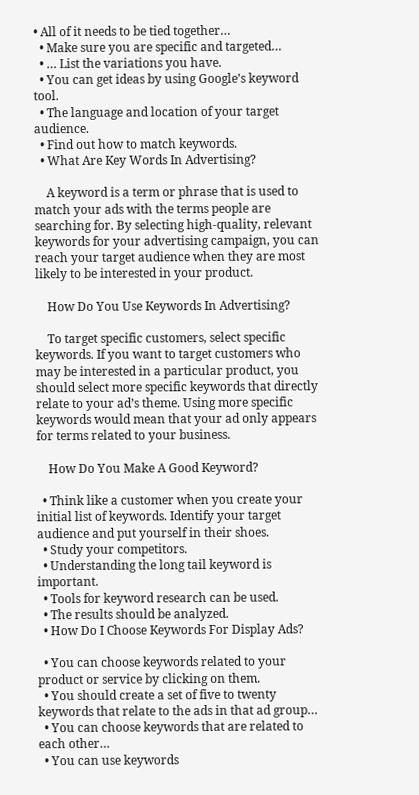• All of it needs to be tied together…
  • Make sure you are specific and targeted…
  • … List the variations you have.
  • You can get ideas by using Google’s keyword tool.
  • The language and location of your target audience.
  • Find out how to match keywords.
  • What Are Key Words In Advertising?

    A keyword is a term or phrase that is used to match your ads with the terms people are searching for. By selecting high-quality, relevant keywords for your advertising campaign, you can reach your target audience when they are most likely to be interested in your product.

    How Do You Use Keywords In Advertising?

    To target specific customers, select specific keywords. If you want to target customers who may be interested in a particular product, you should select more specific keywords that directly relate to your ad’s theme. Using more specific keywords would mean that your ad only appears for terms related to your business.

    How Do You Make A Good Keyword?

  • Think like a customer when you create your initial list of keywords. Identify your target audience and put yourself in their shoes.
  • Study your competitors.
  • Understanding the long tail keyword is important.
  • Tools for keyword research can be used.
  • The results should be analyzed.
  • How Do I Choose Keywords For Display Ads?

  • You can choose keywords related to your product or service by clicking on them.
  • You should create a set of five to twenty keywords that relate to the ads in that ad group…
  • You can choose keywords that are related to each other…
  • You can use keywords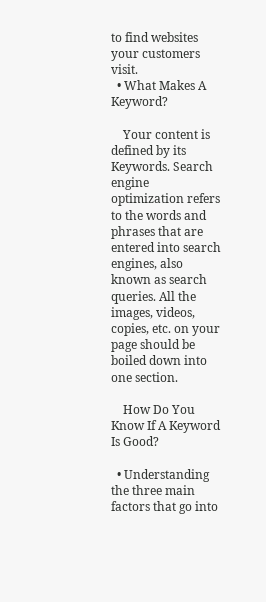to find websites your customers visit.
  • What Makes A Keyword?

    Your content is defined by its Keywords. Search engine optimization refers to the words and phrases that are entered into search engines, also known as search queries. All the images, videos, copies, etc. on your page should be boiled down into one section.

    How Do You Know If A Keyword Is Good?

  • Understanding the three main factors that go into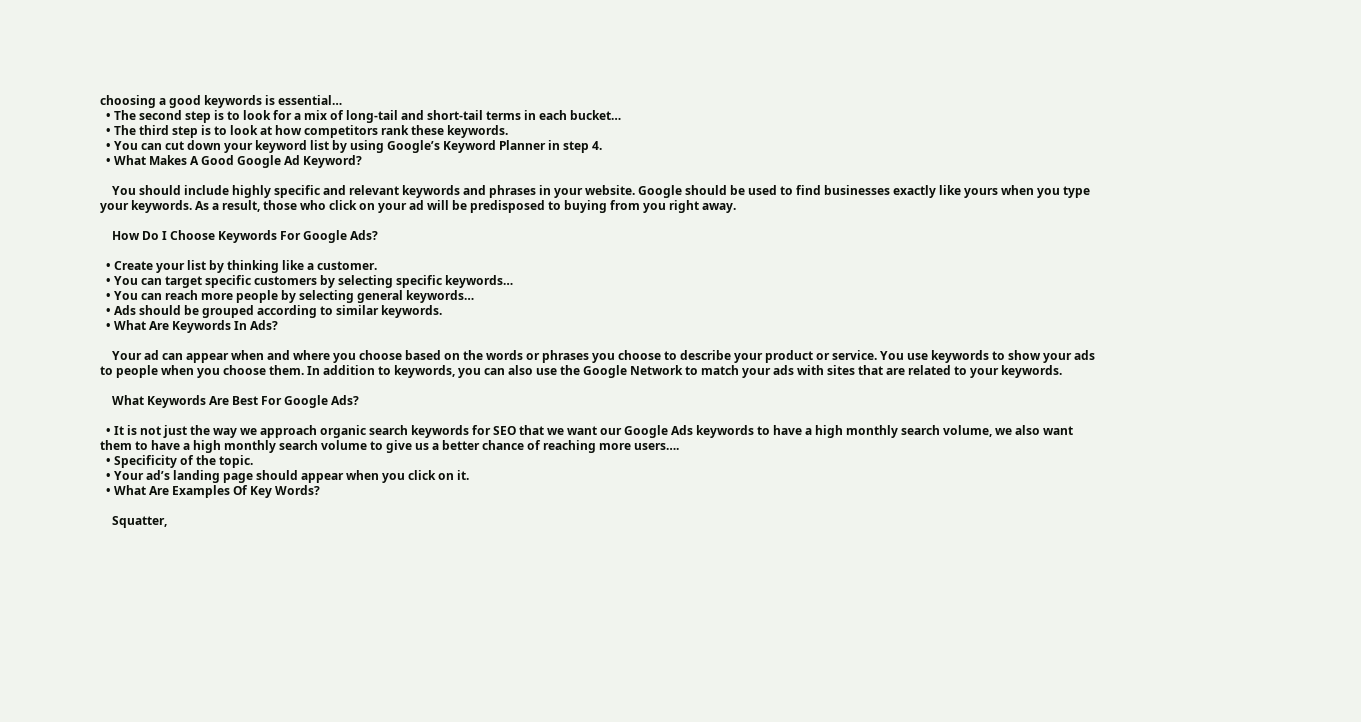choosing a good keywords is essential…
  • The second step is to look for a mix of long-tail and short-tail terms in each bucket…
  • The third step is to look at how competitors rank these keywords.
  • You can cut down your keyword list by using Google’s Keyword Planner in step 4.
  • What Makes A Good Google Ad Keyword?

    You should include highly specific and relevant keywords and phrases in your website. Google should be used to find businesses exactly like yours when you type your keywords. As a result, those who click on your ad will be predisposed to buying from you right away.

    How Do I Choose Keywords For Google Ads?

  • Create your list by thinking like a customer.
  • You can target specific customers by selecting specific keywords…
  • You can reach more people by selecting general keywords…
  • Ads should be grouped according to similar keywords.
  • What Are Keywords In Ads?

    Your ad can appear when and where you choose based on the words or phrases you choose to describe your product or service. You use keywords to show your ads to people when you choose them. In addition to keywords, you can also use the Google Network to match your ads with sites that are related to your keywords.

    What Keywords Are Best For Google Ads?

  • It is not just the way we approach organic search keywords for SEO that we want our Google Ads keywords to have a high monthly search volume, we also want them to have a high monthly search volume to give us a better chance of reaching more users….
  • Specificity of the topic.
  • Your ad’s landing page should appear when you click on it.
  • What Are Examples Of Key Words?

    Squatter,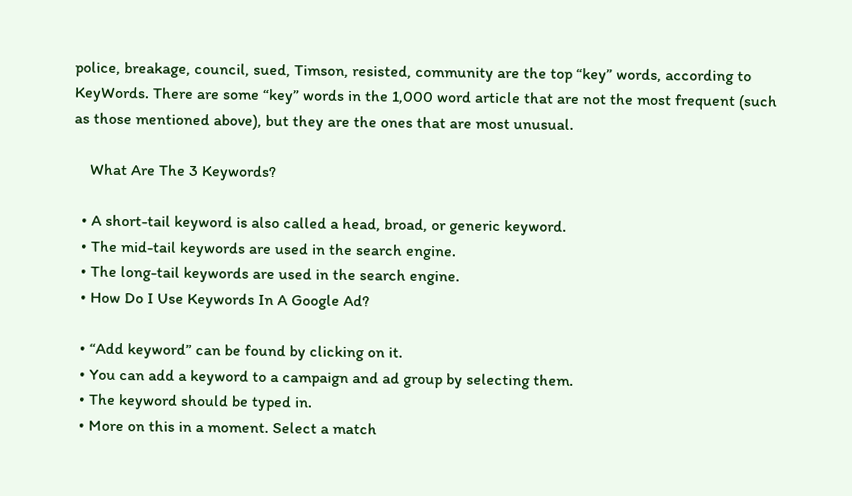police, breakage, council, sued, Timson, resisted, community are the top “key” words, according to KeyWords. There are some “key” words in the 1,000 word article that are not the most frequent (such as those mentioned above), but they are the ones that are most unusual.

    What Are The 3 Keywords?

  • A short-tail keyword is also called a head, broad, or generic keyword.
  • The mid-tail keywords are used in the search engine.
  • The long-tail keywords are used in the search engine.
  • How Do I Use Keywords In A Google Ad?

  • “Add keyword” can be found by clicking on it.
  • You can add a keyword to a campaign and ad group by selecting them.
  • The keyword should be typed in.
  • More on this in a moment. Select a match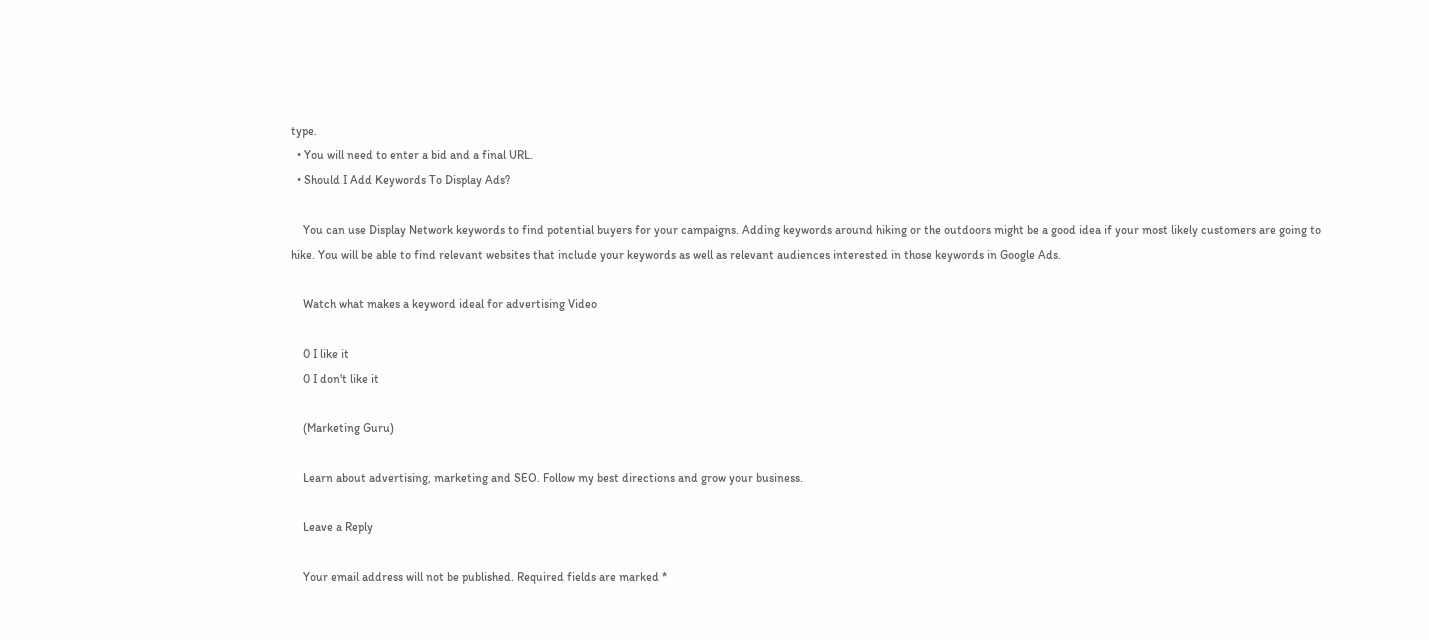type.
  • You will need to enter a bid and a final URL.
  • Should I Add Keywords To Display Ads?

    You can use Display Network keywords to find potential buyers for your campaigns. Adding keywords around hiking or the outdoors might be a good idea if your most likely customers are going to hike. You will be able to find relevant websites that include your keywords as well as relevant audiences interested in those keywords in Google Ads.

    Watch what makes a keyword ideal for advertising Video

    0 I like it
    0 I don't like it

    (Marketing Guru)

    Learn about advertising, marketing and SEO. Follow my best directions and grow your business.

    Leave a Reply

    Your email address will not be published. Required fields are marked *